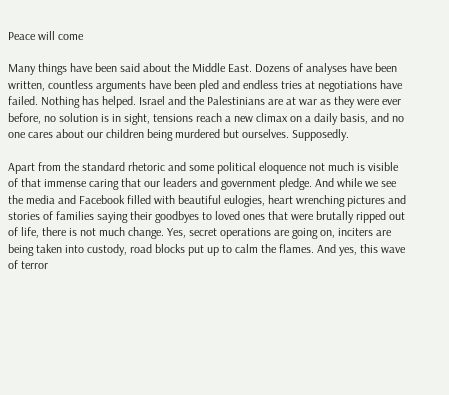Peace will come

Many things have been said about the Middle East. Dozens of analyses have been written, countless arguments have been pled and endless tries at negotiations have failed. Nothing has helped. Israel and the Palestinians are at war as they were ever before, no solution is in sight, tensions reach a new climax on a daily basis, and no one cares about our children being murdered but ourselves. Supposedly.

Apart from the standard rhetoric and some political eloquence not much is visible of that immense caring that our leaders and government pledge. And while we see the media and Facebook filled with beautiful eulogies, heart wrenching pictures and stories of families saying their goodbyes to loved ones that were brutally ripped out of life, there is not much change. Yes, secret operations are going on, inciters are being taken into custody, road blocks put up to calm the flames. And yes, this wave of terror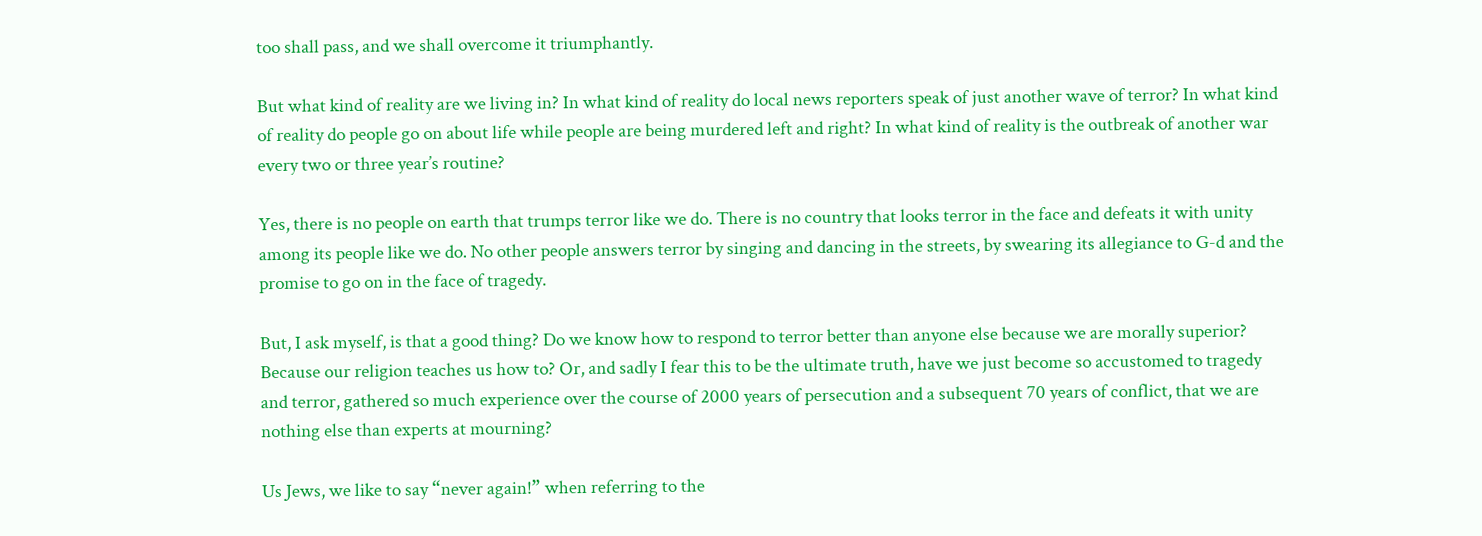too shall pass, and we shall overcome it triumphantly.

But what kind of reality are we living in? In what kind of reality do local news reporters speak of just another wave of terror? In what kind of reality do people go on about life while people are being murdered left and right? In what kind of reality is the outbreak of another war every two or three year’s routine?

Yes, there is no people on earth that trumps terror like we do. There is no country that looks terror in the face and defeats it with unity among its people like we do. No other people answers terror by singing and dancing in the streets, by swearing its allegiance to G-d and the promise to go on in the face of tragedy.

But, I ask myself, is that a good thing? Do we know how to respond to terror better than anyone else because we are morally superior? Because our religion teaches us how to? Or, and sadly I fear this to be the ultimate truth, have we just become so accustomed to tragedy and terror, gathered so much experience over the course of 2000 years of persecution and a subsequent 70 years of conflict, that we are nothing else than experts at mourning?

Us Jews, we like to say “never again!” when referring to the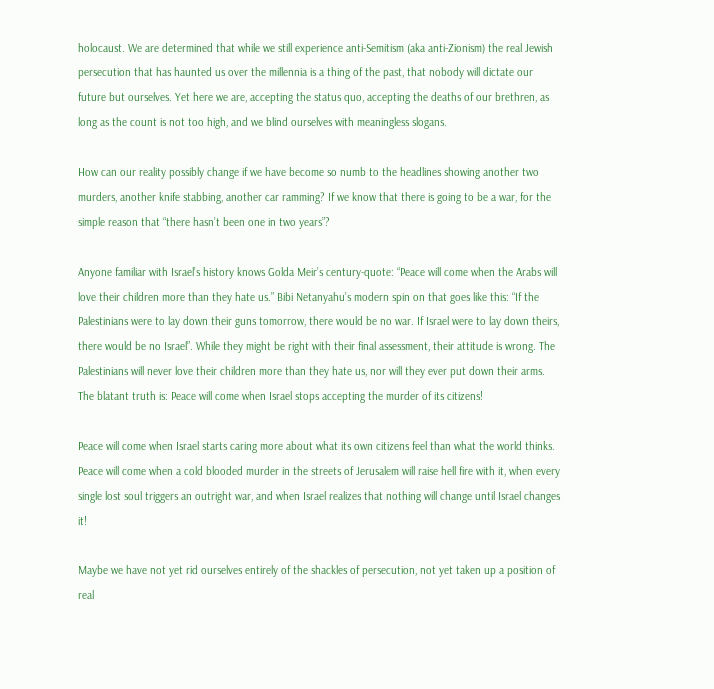holocaust. We are determined that while we still experience anti-Semitism (aka anti-Zionism) the real Jewish persecution that has haunted us over the millennia is a thing of the past, that nobody will dictate our future but ourselves. Yet here we are, accepting the status quo, accepting the deaths of our brethren, as long as the count is not too high, and we blind ourselves with meaningless slogans.

How can our reality possibly change if we have become so numb to the headlines showing another two murders, another knife stabbing, another car ramming? If we know that there is going to be a war, for the simple reason that “there hasn’t been one in two years”?

Anyone familiar with Israel’s history knows Golda Meir’s century-quote: “Peace will come when the Arabs will love their children more than they hate us.” Bibi Netanyahu’s modern spin on that goes like this: “If the Palestinians were to lay down their guns tomorrow, there would be no war. If Israel were to lay down theirs, there would be no Israel”. While they might be right with their final assessment, their attitude is wrong. The Palestinians will never love their children more than they hate us, nor will they ever put down their arms. The blatant truth is: Peace will come when Israel stops accepting the murder of its citizens!

Peace will come when Israel starts caring more about what its own citizens feel than what the world thinks. Peace will come when a cold blooded murder in the streets of Jerusalem will raise hell fire with it, when every single lost soul triggers an outright war, and when Israel realizes that nothing will change until Israel changes it!

Maybe we have not yet rid ourselves entirely of the shackles of persecution, not yet taken up a position of real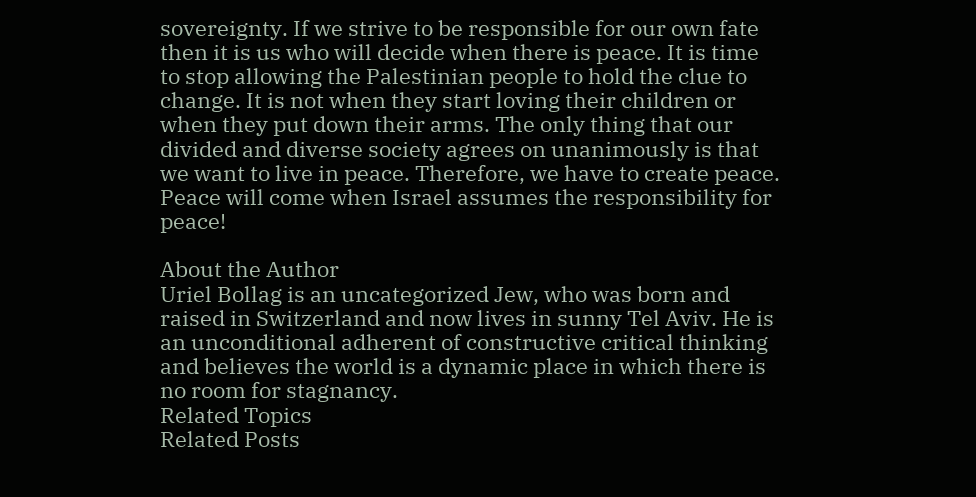sovereignty. If we strive to be responsible for our own fate then it is us who will decide when there is peace. It is time to stop allowing the Palestinian people to hold the clue to change. It is not when they start loving their children or when they put down their arms. The only thing that our divided and diverse society agrees on unanimously is that we want to live in peace. Therefore, we have to create peace. Peace will come when Israel assumes the responsibility for peace!

About the Author
Uriel Bollag is an uncategorized Jew, who was born and raised in Switzerland and now lives in sunny Tel Aviv. He is an unconditional adherent of constructive critical thinking and believes the world is a dynamic place in which there is no room for stagnancy.
Related Topics
Related Posts